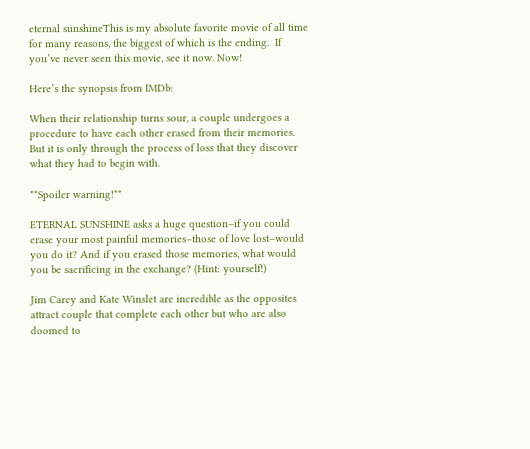eternal sunshineThis is my absolute favorite movie of all time for many reasons, the biggest of which is the ending.  If you’ve never seen this movie, see it now. Now!

Here’s the synopsis from IMDb:

When their relationship turns sour, a couple undergoes a procedure to have each other erased from their memories. But it is only through the process of loss that they discover what they had to begin with.

**Spoiler warning!**

ETERNAL SUNSHINE asks a huge question–if you could erase your most painful memories–those of love lost–would you do it? And if you erased those memories, what would you be sacrificing in the exchange? (Hint: yourself!)

Jim Carey and Kate Winslet are incredible as the opposites attract couple that complete each other but who are also doomed to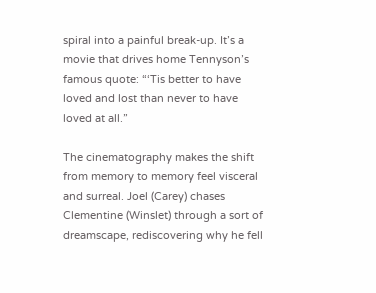spiral into a painful break-up. It’s a movie that drives home Tennyson’s famous quote: “‘Tis better to have loved and lost than never to have loved at all.”

The cinematography makes the shift from memory to memory feel visceral and surreal. Joel (Carey) chases Clementine (Winslet) through a sort of dreamscape, rediscovering why he fell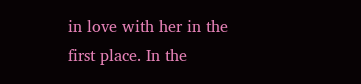in love with her in the first place. In the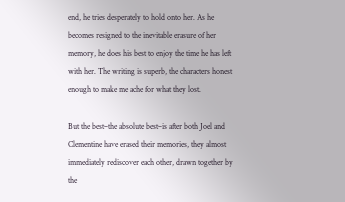end, he tries desperately to hold onto her. As he becomes resigned to the inevitable erasure of her memory, he does his best to enjoy the time he has left with her. The writing is superb, the characters honest enough to make me ache for what they lost.

But the best–the absolute best–is after both Joel and Clementine have erased their memories, they almost immediately rediscover each other, drawn together by the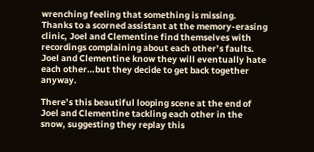wrenching feeling that something is missing. Thanks to a scorned assistant at the memory-erasing clinic, Joel and Clementine find themselves with recordings complaining about each other’s faults. Joel and Clementine know they will eventually hate each other…but they decide to get back together anyway.

There’s this beautiful looping scene at the end of Joel and Clementine tackling each other in the snow, suggesting they replay this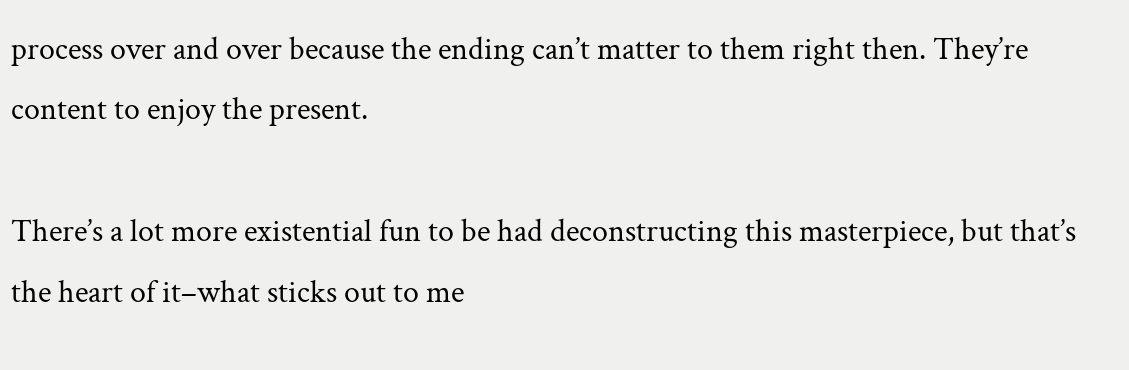process over and over because the ending can’t matter to them right then. They’re content to enjoy the present.

There’s a lot more existential fun to be had deconstructing this masterpiece, but that’s the heart of it–what sticks out to me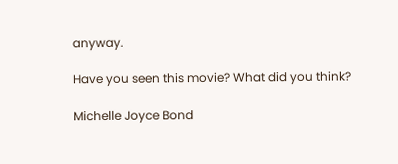anyway.

Have you seen this movie? What did you think?

Michelle Joyce Bond